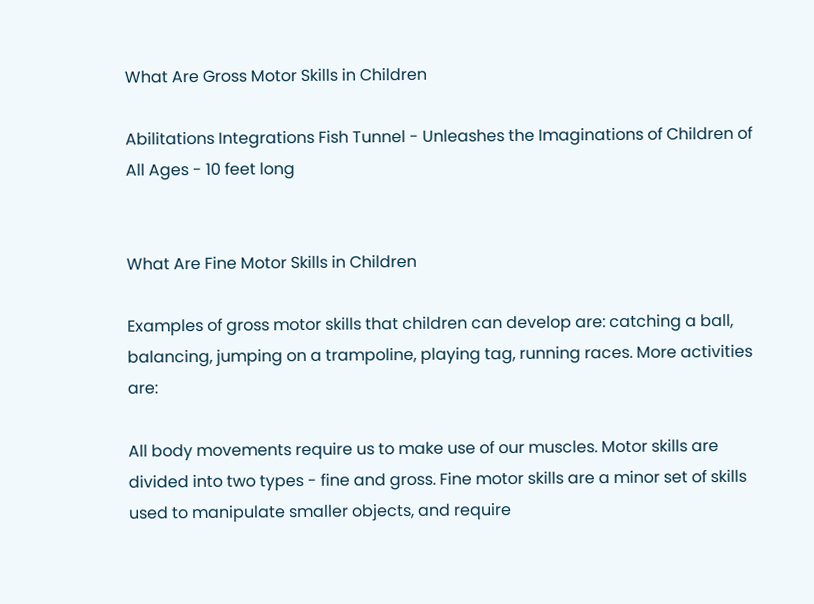What Are Gross Motor Skills in Children

Abilitations Integrations Fish Tunnel - Unleashes the Imaginations of Children of All Ages - 10 feet long


What Are Fine Motor Skills in Children

Examples of gross motor skills that children can develop are: catching a ball, balancing, jumping on a trampoline, playing tag, running races. More activities are:

All body movements require us to make use of our muscles. Motor skills are divided into two types - fine and gross. Fine motor skills are a minor set of skills used to manipulate smaller objects, and require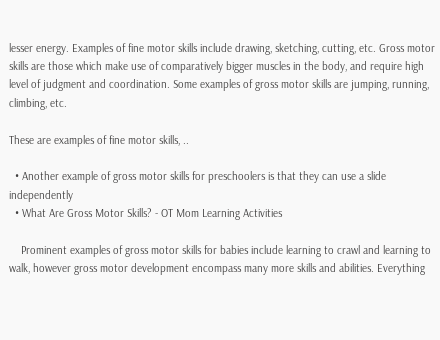lesser energy. Examples of fine motor skills include drawing, sketching, cutting, etc. Gross motor skills are those which make use of comparatively bigger muscles in the body, and require high level of judgment and coordination. Some examples of gross motor skills are jumping, running, climbing, etc.

These are examples of fine motor skills, ..

  • Another example of gross motor skills for preschoolers is that they can use a slide independently
  • What Are Gross Motor Skills? - OT Mom Learning Activities

    Prominent examples of gross motor skills for babies include learning to crawl and learning to walk, however gross motor development encompass many more skills and abilities. Everything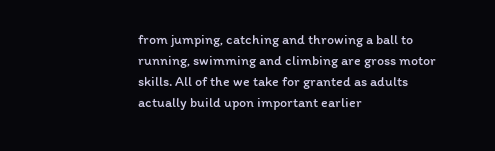from jumping, catching and throwing a ball to running, swimming and climbing are gross motor skills. All of the we take for granted as adults actually build upon important earlier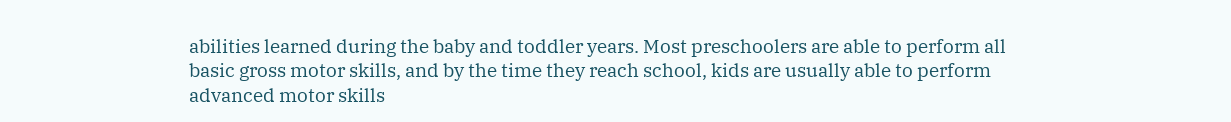abilities learned during the baby and toddler years. Most preschoolers are able to perform all basic gross motor skills, and by the time they reach school, kids are usually able to perform advanced motor skills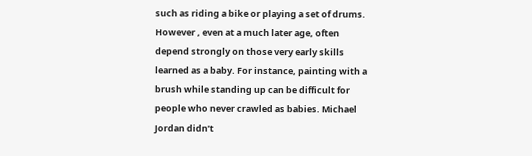such as riding a bike or playing a set of drums. However , even at a much later age, often depend strongly on those very early skills learned as a baby. For instance, painting with a brush while standing up can be difficult for people who never crawled as babies. Michael Jordan didn’t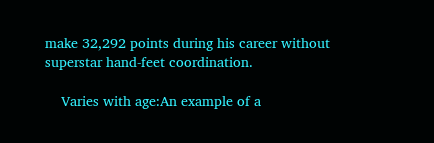make 32,292 points during his career without superstar hand-feet coordination.

    Varies with age:An example of a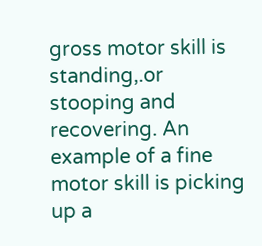gross motor skill is standing,.or stooping and recovering. An example of a fine motor skill is picking up a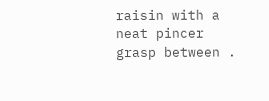raisin with a neat pincer grasp between .